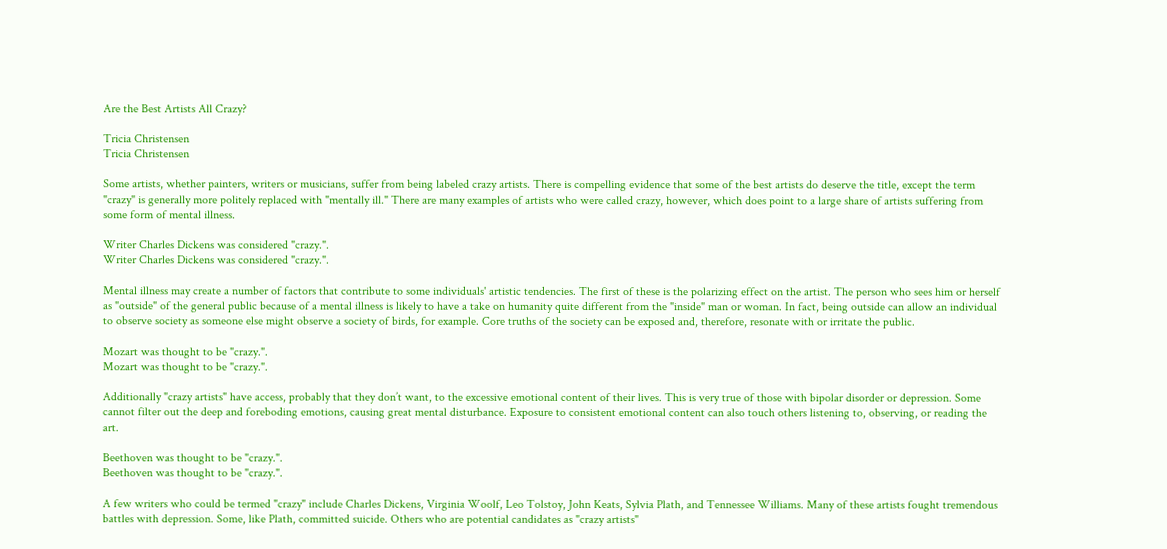Are the Best Artists All Crazy?

Tricia Christensen
Tricia Christensen

Some artists, whether painters, writers or musicians, suffer from being labeled crazy artists. There is compelling evidence that some of the best artists do deserve the title, except the term "crazy" is generally more politely replaced with "mentally ill." There are many examples of artists who were called crazy, however, which does point to a large share of artists suffering from some form of mental illness.

Writer Charles Dickens was considered "crazy.".
Writer Charles Dickens was considered "crazy.".

Mental illness may create a number of factors that contribute to some individuals' artistic tendencies. The first of these is the polarizing effect on the artist. The person who sees him or herself as "outside" of the general public because of a mental illness is likely to have a take on humanity quite different from the "inside" man or woman. In fact, being outside can allow an individual to observe society as someone else might observe a society of birds, for example. Core truths of the society can be exposed and, therefore, resonate with or irritate the public.

Mozart was thought to be "crazy.".
Mozart was thought to be "crazy.".

Additionally "crazy artists" have access, probably that they don’t want, to the excessive emotional content of their lives. This is very true of those with bipolar disorder or depression. Some cannot filter out the deep and foreboding emotions, causing great mental disturbance. Exposure to consistent emotional content can also touch others listening to, observing, or reading the art.

Beethoven was thought to be "crazy.".
Beethoven was thought to be "crazy.".

A few writers who could be termed "crazy" include Charles Dickens, Virginia Woolf, Leo Tolstoy, John Keats, Sylvia Plath, and Tennessee Williams. Many of these artists fought tremendous battles with depression. Some, like Plath, committed suicide. Others who are potential candidates as "crazy artists"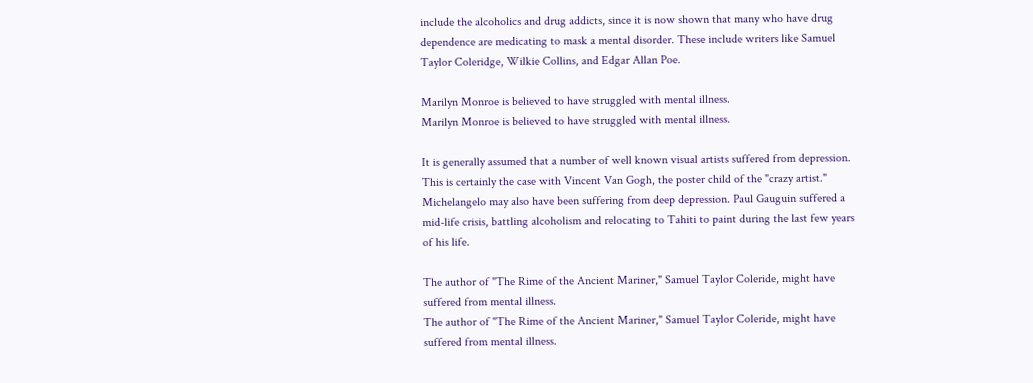include the alcoholics and drug addicts, since it is now shown that many who have drug dependence are medicating to mask a mental disorder. These include writers like Samuel Taylor Coleridge, Wilkie Collins, and Edgar Allan Poe.

Marilyn Monroe is believed to have struggled with mental illness.
Marilyn Monroe is believed to have struggled with mental illness.

It is generally assumed that a number of well known visual artists suffered from depression. This is certainly the case with Vincent Van Gogh, the poster child of the "crazy artist." Michelangelo may also have been suffering from deep depression. Paul Gauguin suffered a mid-life crisis, battling alcoholism and relocating to Tahiti to paint during the last few years of his life.

The author of "The Rime of the Ancient Mariner," Samuel Taylor Coleride, might have suffered from mental illness.
The author of "The Rime of the Ancient Mariner," Samuel Taylor Coleride, might have suffered from mental illness.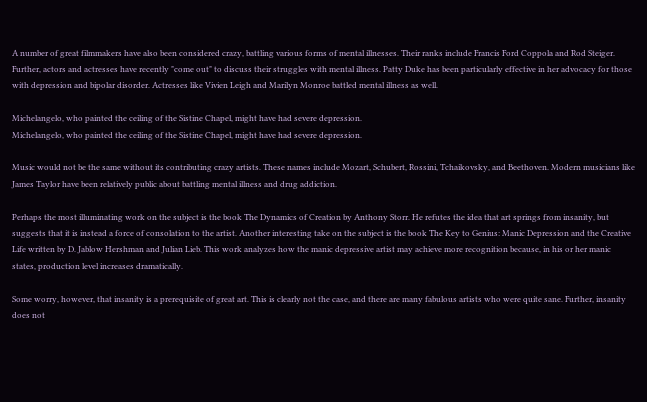A number of great filmmakers have also been considered crazy, battling various forms of mental illnesses. Their ranks include Francis Ford Coppola and Rod Steiger. Further, actors and actresses have recently "come out" to discuss their struggles with mental illness. Patty Duke has been particularly effective in her advocacy for those with depression and bipolar disorder. Actresses like Vivien Leigh and Marilyn Monroe battled mental illness as well.

Michelangelo, who painted the ceiling of the Sistine Chapel, might have had severe depression.
Michelangelo, who painted the ceiling of the Sistine Chapel, might have had severe depression.

Music would not be the same without its contributing crazy artists. These names include Mozart, Schubert, Rossini, Tchaikovsky, and Beethoven. Modern musicians like James Taylor have been relatively public about battling mental illness and drug addiction.

Perhaps the most illuminating work on the subject is the book The Dynamics of Creation by Anthony Storr. He refutes the idea that art springs from insanity, but suggests that it is instead a force of consolation to the artist. Another interesting take on the subject is the book The Key to Genius: Manic Depression and the Creative Life written by D. Jablow Hershman and Julian Lieb. This work analyzes how the manic depressive artist may achieve more recognition because, in his or her manic states, production level increases dramatically.

Some worry, however, that insanity is a prerequisite of great art. This is clearly not the case, and there are many fabulous artists who were quite sane. Further, insanity does not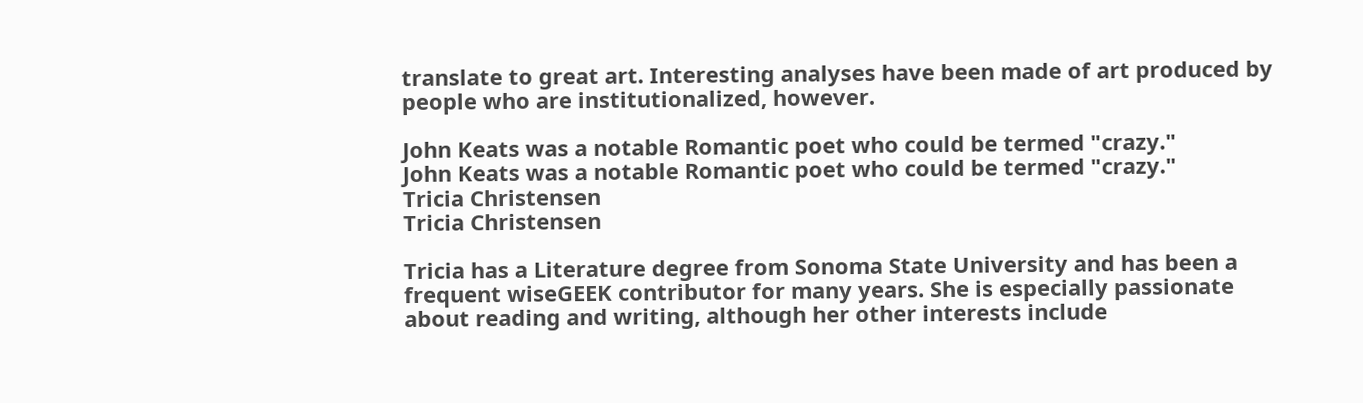translate to great art. Interesting analyses have been made of art produced by people who are institutionalized, however.

John Keats was a notable Romantic poet who could be termed "crazy."
John Keats was a notable Romantic poet who could be termed "crazy."
Tricia Christensen
Tricia Christensen

Tricia has a Literature degree from Sonoma State University and has been a frequent wiseGEEK contributor for many years. She is especially passionate about reading and writing, although her other interests include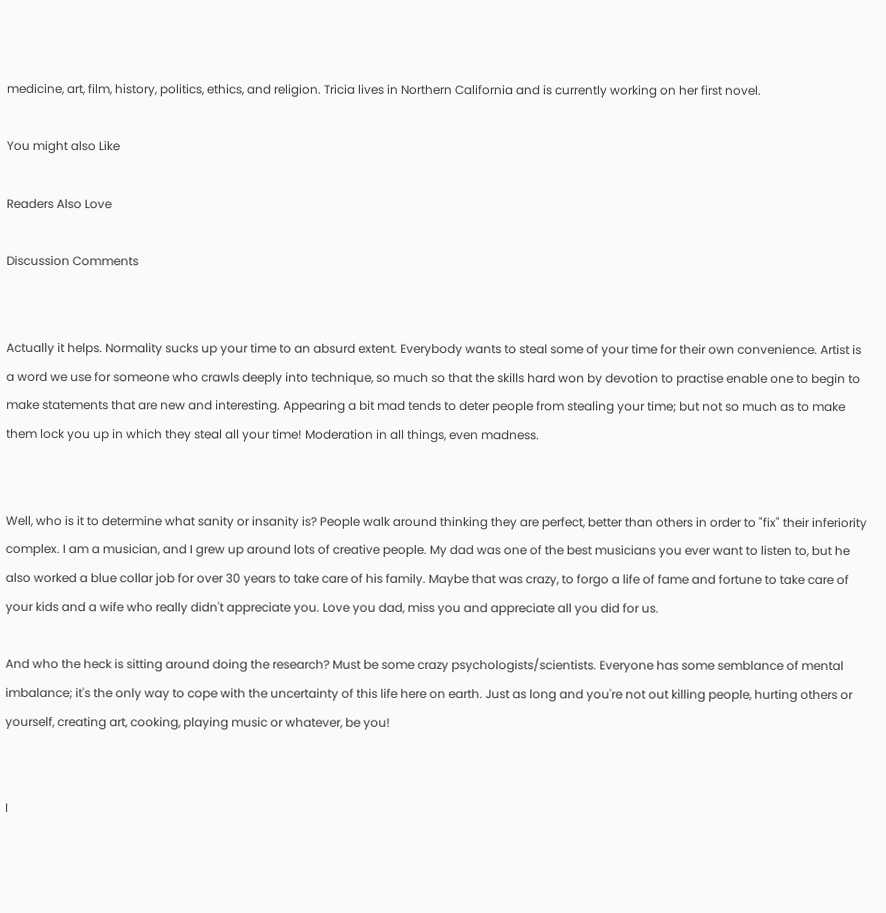medicine, art, film, history, politics, ethics, and religion. Tricia lives in Northern California and is currently working on her first novel.

You might also Like

Readers Also Love

Discussion Comments


Actually it helps. Normality sucks up your time to an absurd extent. Everybody wants to steal some of your time for their own convenience. Artist is a word we use for someone who crawls deeply into technique, so much so that the skills hard won by devotion to practise enable one to begin to make statements that are new and interesting. Appearing a bit mad tends to deter people from stealing your time; but not so much as to make them lock you up in which they steal all your time! Moderation in all things, even madness.


Well, who is it to determine what sanity or insanity is? People walk around thinking they are perfect, better than others in order to "fix" their inferiority complex. I am a musician, and I grew up around lots of creative people. My dad was one of the best musicians you ever want to listen to, but he also worked a blue collar job for over 30 years to take care of his family. Maybe that was crazy, to forgo a life of fame and fortune to take care of your kids and a wife who really didn't appreciate you. Love you dad, miss you and appreciate all you did for us.

And who the heck is sitting around doing the research? Must be some crazy psychologists/scientists. Everyone has some semblance of mental imbalance; it's the only way to cope with the uncertainty of this life here on earth. Just as long and you're not out killing people, hurting others or yourself, creating art, cooking, playing music or whatever, be you!


I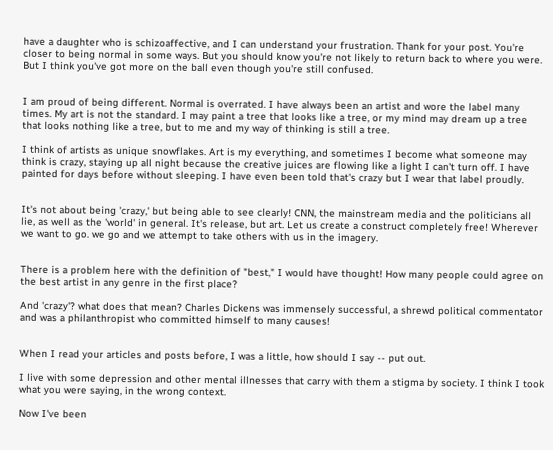have a daughter who is schizoaffective, and I can understand your frustration. Thank for your post. You're closer to being normal in some ways. But you should know you're not likely to return back to where you were. But I think you've got more on the ball even though you're still confused.


I am proud of being different. Normal is overrated. I have always been an artist and wore the label many times. My art is not the standard. I may paint a tree that looks like a tree, or my mind may dream up a tree that looks nothing like a tree, but to me and my way of thinking is still a tree.

I think of artists as unique snowflakes. Art is my everything, and sometimes I become what someone may think is crazy, staying up all night because the creative juices are flowing like a light I can't turn off. I have painted for days before without sleeping. I have even been told that's crazy but I wear that label proudly.


It's not about being 'crazy,' but being able to see clearly! CNN, the mainstream media and the politicians all lie, as well as the 'world' in general. It's release, but art. Let us create a construct completely free! Wherever we want to go. we go and we attempt to take others with us in the imagery.


There is a problem here with the definition of "best," I would have thought! How many people could agree on the best artist in any genre in the first place?

And 'crazy'? what does that mean? Charles Dickens was immensely successful, a shrewd political commentator and was a philanthropist who committed himself to many causes!


When I read your articles and posts before, I was a little, how should I say -- put out.

I live with some depression and other mental illnesses that carry with them a stigma by society. I think I took what you were saying, in the wrong context.

Now I've been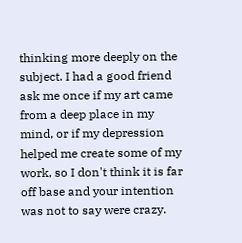thinking more deeply on the subject. I had a good friend ask me once if my art came from a deep place in my mind, or if my depression helped me create some of my work, so I don't think it is far off base and your intention was not to say were crazy.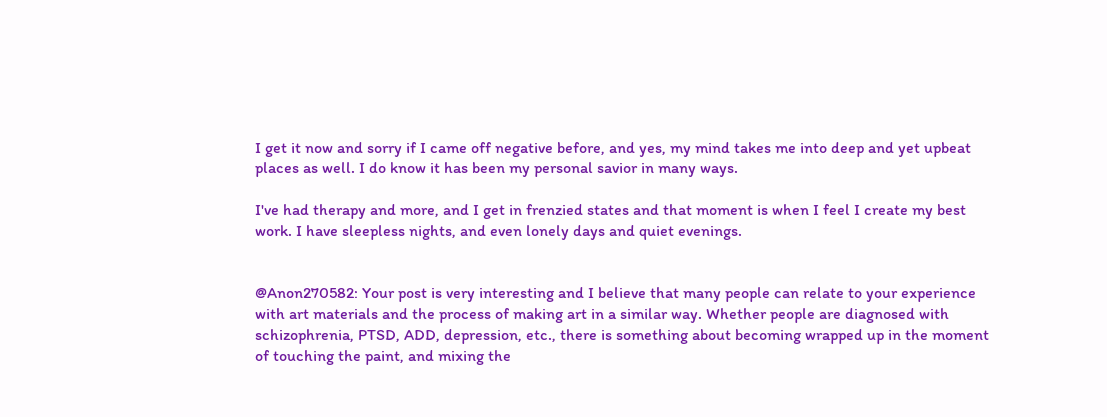I get it now and sorry if I came off negative before, and yes, my mind takes me into deep and yet upbeat places as well. I do know it has been my personal savior in many ways.

I've had therapy and more, and I get in frenzied states and that moment is when I feel I create my best work. I have sleepless nights, and even lonely days and quiet evenings.


@Anon270582: Your post is very interesting and I believe that many people can relate to your experience with art materials and the process of making art in a similar way. Whether people are diagnosed with schizophrenia, PTSD, ADD, depression, etc., there is something about becoming wrapped up in the moment of touching the paint, and mixing the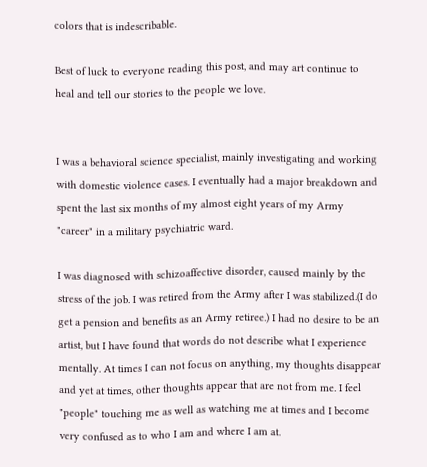colors that is indescribable.

Best of luck to everyone reading this post, and may art continue to heal and tell our stories to the people we love.


I was a behavioral science specialist, mainly investigating and working with domestic violence cases. I eventually had a major breakdown and spent the last six months of my almost eight years of my Army "career" in a military psychiatric ward.

I was diagnosed with schizoaffective disorder, caused mainly by the stress of the job. I was retired from the Army after I was stabilized.(I do get a pension and benefits as an Army retiree.) I had no desire to be an artist, but I have found that words do not describe what I experience mentally. At times I can not focus on anything, my thoughts disappear and yet at times, other thoughts appear that are not from me. I feel "people" touching me as well as watching me at times and I become very confused as to who I am and where I am at.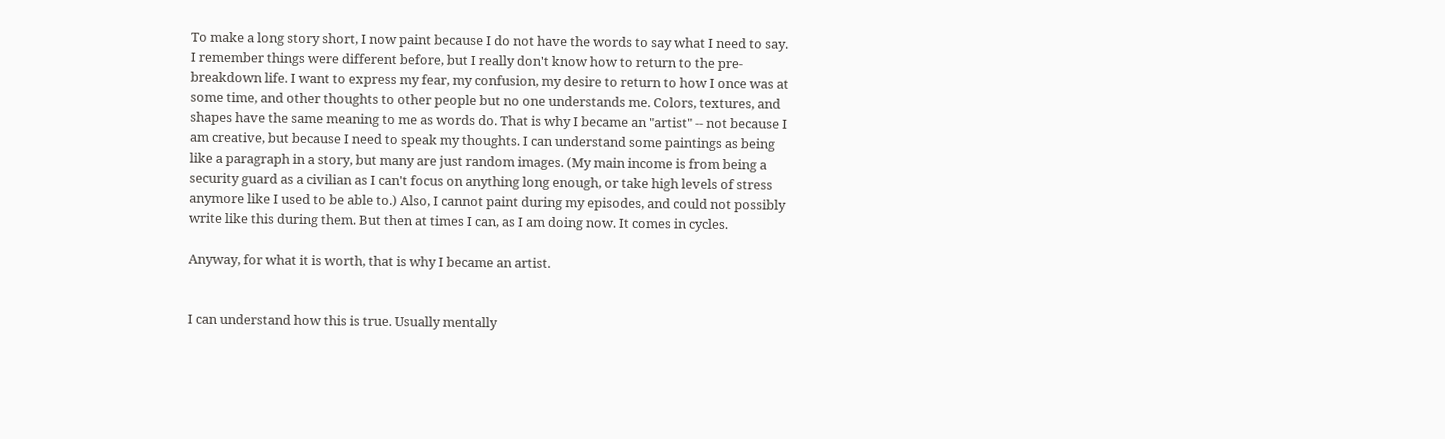To make a long story short, I now paint because I do not have the words to say what I need to say. I remember things were different before, but I really don't know how to return to the pre-breakdown life. I want to express my fear, my confusion, my desire to return to how I once was at some time, and other thoughts to other people but no one understands me. Colors, textures, and shapes have the same meaning to me as words do. That is why I became an "artist" -- not because I am creative, but because I need to speak my thoughts. I can understand some paintings as being like a paragraph in a story, but many are just random images. (My main income is from being a security guard as a civilian as I can't focus on anything long enough, or take high levels of stress anymore like I used to be able to.) Also, I cannot paint during my episodes, and could not possibly write like this during them. But then at times I can, as I am doing now. It comes in cycles.

Anyway, for what it is worth, that is why I became an artist.


I can understand how this is true. Usually mentally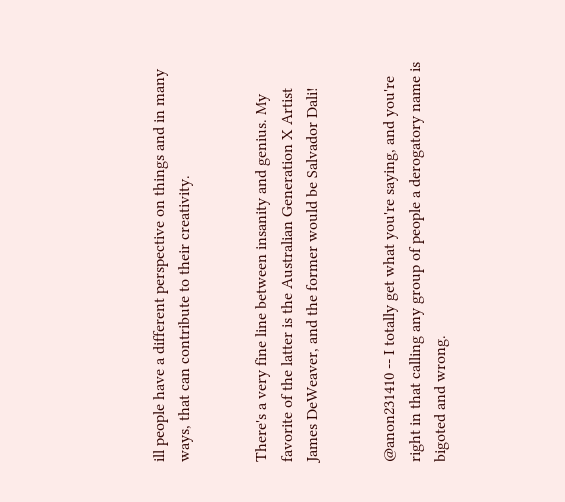ill people have a different perspective on things and in many ways, that can contribute to their creativity.


There's a very fine line between insanity and genius. My favorite of the latter is the Australian Generation X Artist James DeWeaver, and the former would be Salvador Dali!


@anon231410 -- I totally get what you're saying, and you're right in that calling any group of people a derogatory name is bigoted and wrong.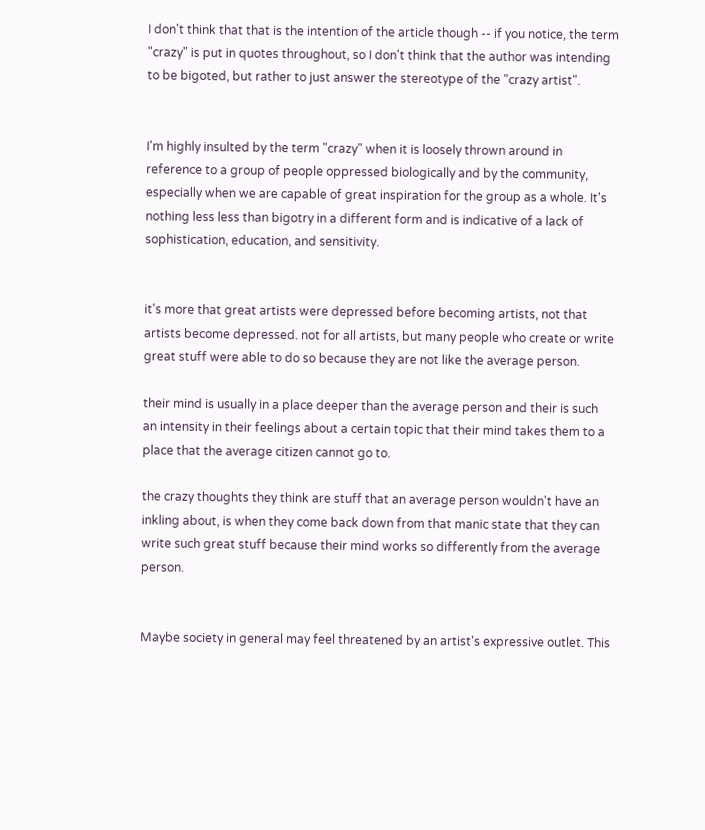I don't think that that is the intention of the article though -- if you notice, the term "crazy" is put in quotes throughout, so I don't think that the author was intending to be bigoted, but rather to just answer the stereotype of the "crazy artist".


I'm highly insulted by the term "crazy" when it is loosely thrown around in reference to a group of people oppressed biologically and by the community, especially when we are capable of great inspiration for the group as a whole. It's nothing less less than bigotry in a different form and is indicative of a lack of sophistication, education, and sensitivity.


it's more that great artists were depressed before becoming artists, not that artists become depressed. not for all artists, but many people who create or write great stuff were able to do so because they are not like the average person.

their mind is usually in a place deeper than the average person and their is such an intensity in their feelings about a certain topic that their mind takes them to a place that the average citizen cannot go to.

the crazy thoughts they think are stuff that an average person wouldn't have an inkling about, is when they come back down from that manic state that they can write such great stuff because their mind works so differently from the average person.


Maybe society in general may feel threatened by an artist's expressive outlet. This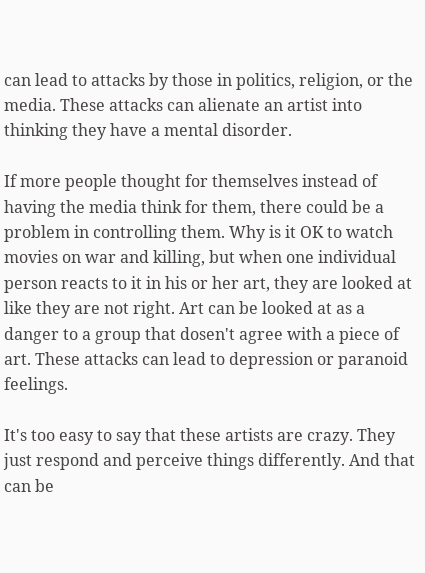can lead to attacks by those in politics, religion, or the media. These attacks can alienate an artist into thinking they have a mental disorder.

If more people thought for themselves instead of having the media think for them, there could be a problem in controlling them. Why is it OK to watch movies on war and killing, but when one individual person reacts to it in his or her art, they are looked at like they are not right. Art can be looked at as a danger to a group that dosen't agree with a piece of art. These attacks can lead to depression or paranoid feelings.

It's too easy to say that these artists are crazy. They just respond and perceive things differently. And that can be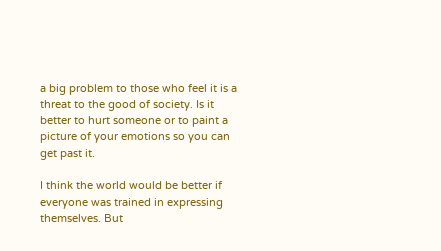a big problem to those who feel it is a threat to the good of society. Is it better to hurt someone or to paint a picture of your emotions so you can get past it.

I think the world would be better if everyone was trained in expressing themselves. But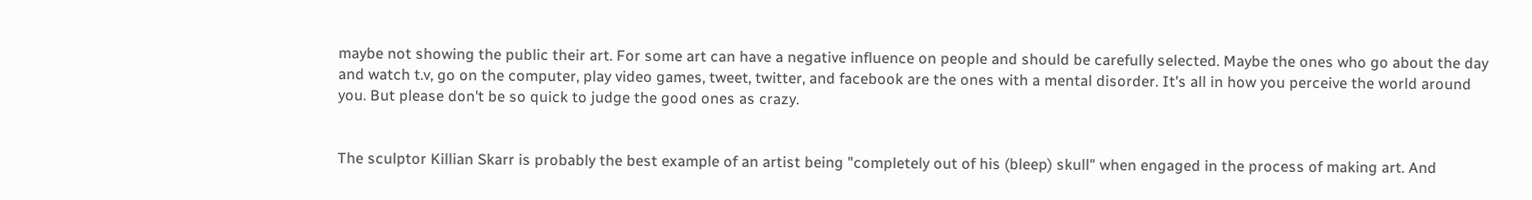maybe not showing the public their art. For some art can have a negative influence on people and should be carefully selected. Maybe the ones who go about the day and watch t.v, go on the computer, play video games, tweet, twitter, and facebook are the ones with a mental disorder. It's all in how you perceive the world around you. But please don't be so quick to judge the good ones as crazy.


The sculptor Killian Skarr is probably the best example of an artist being "completely out of his (bleep) skull" when engaged in the process of making art. And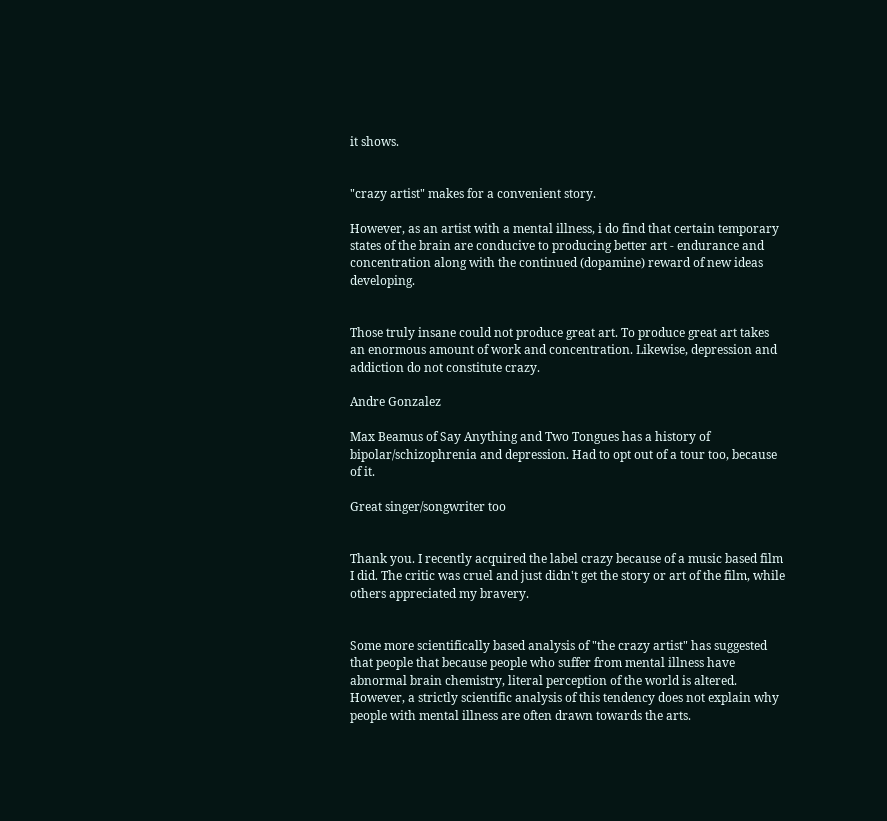it shows.


"crazy artist" makes for a convenient story.

However, as an artist with a mental illness, i do find that certain temporary states of the brain are conducive to producing better art - endurance and concentration along with the continued (dopamine) reward of new ideas developing.


Those truly insane could not produce great art. To produce great art takes an enormous amount of work and concentration. Likewise, depression and addiction do not constitute crazy.

Andre Gonzalez

Max Beamus of Say Anything and Two Tongues has a history of bipolar/schizophrenia and depression. Had to opt out of a tour too, because of it.

Great singer/songwriter too


Thank you. I recently acquired the label crazy because of a music based film I did. The critic was cruel and just didn't get the story or art of the film, while others appreciated my bravery.


Some more scientifically based analysis of "the crazy artist" has suggested that people that because people who suffer from mental illness have abnormal brain chemistry, literal perception of the world is altered. However, a strictly scientific analysis of this tendency does not explain why people with mental illness are often drawn towards the arts.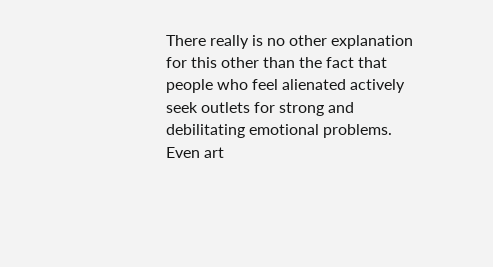There really is no other explanation for this other than the fact that people who feel alienated actively seek outlets for strong and debilitating emotional problems. Even art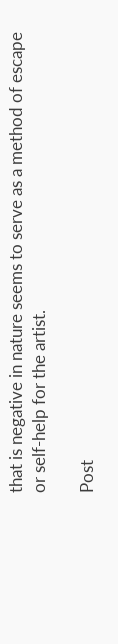that is negative in nature seems to serve as a method of escape or self-help for the artist.

Post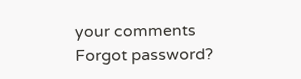your comments
Forgot password?